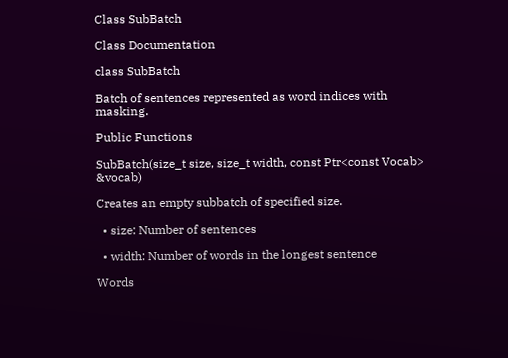Class SubBatch

Class Documentation

class SubBatch

Batch of sentences represented as word indices with masking.

Public Functions

SubBatch(size_t size, size_t width, const Ptr<const Vocab> &vocab)

Creates an empty subbatch of specified size.

  • size: Number of sentences

  • width: Number of words in the longest sentence

Words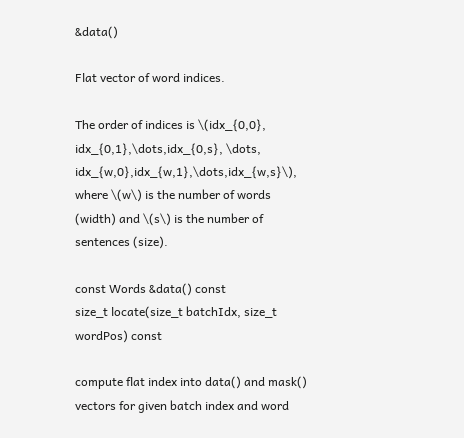&data()

Flat vector of word indices.

The order of indices is \(idx_{0,0}, idx_{0,1},\dots,idx_{0,s}, \dots, idx_{w,0},idx_{w,1},\dots,idx_{w,s}\), where \(w\) is the number of words (width) and \(s\) is the number of sentences (size).

const Words &data() const
size_t locate(size_t batchIdx, size_t wordPos) const

compute flat index into data() and mask() vectors for given batch index and word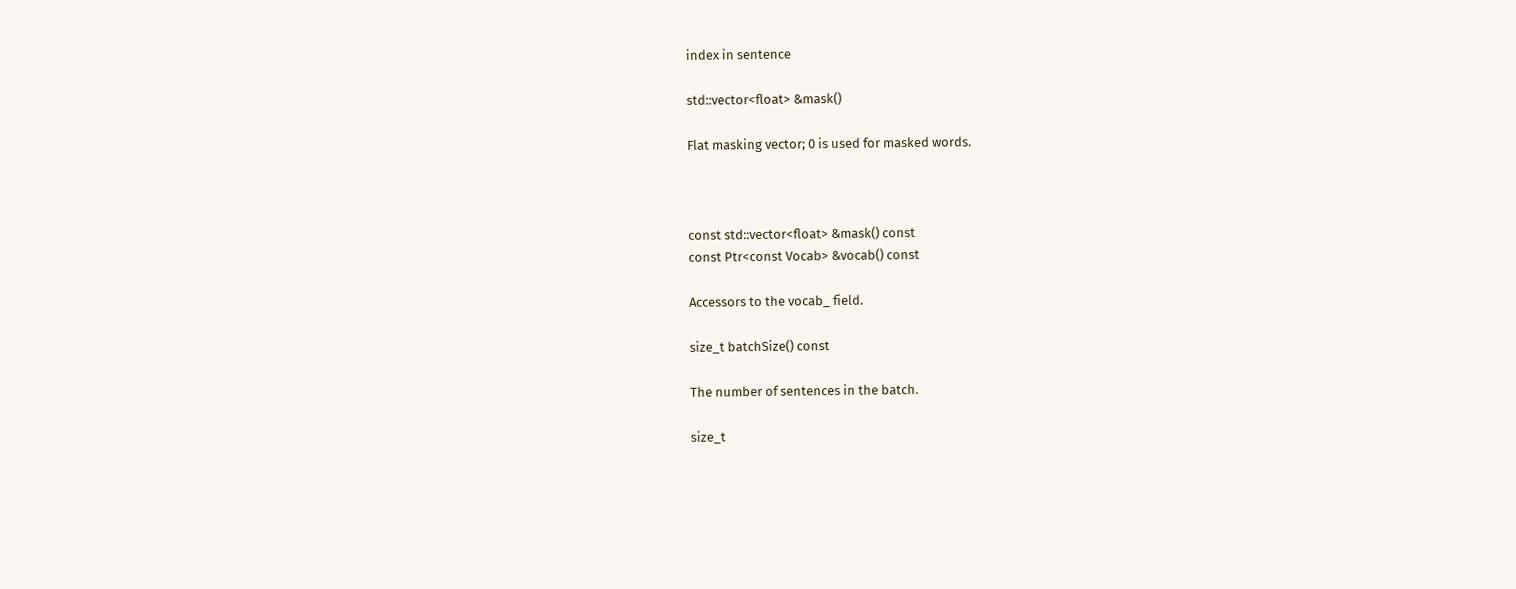index in sentence

std::vector<float> &mask()

Flat masking vector; 0 is used for masked words.



const std::vector<float> &mask() const
const Ptr<const Vocab> &vocab() const

Accessors to the vocab_ field.

size_t batchSize() const

The number of sentences in the batch.

size_t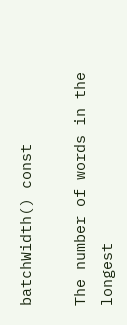batchWidth() const

The number of words in the longest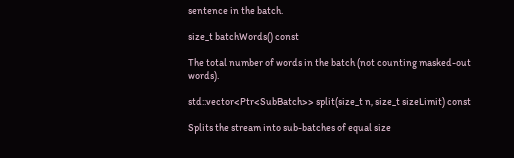sentence in the batch.

size_t batchWords() const

The total number of words in the batch (not counting masked-out words).

std::vector<Ptr<SubBatch>> split(size_t n, size_t sizeLimit) const

Splits the stream into sub-batches of equal size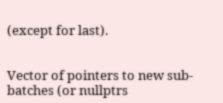(except for last).


Vector of pointers to new sub-batches (or nullptrs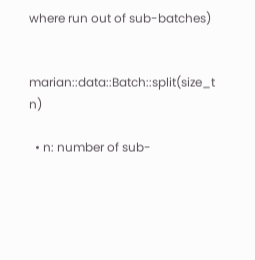where run out of sub-batches)


marian::data::Batch::split(size_t n)

  • n: number of sub-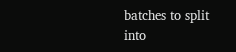batches to split into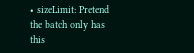• sizeLimit: Pretend the batch only has this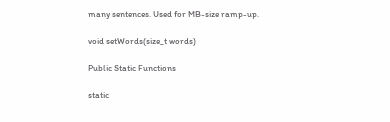many sentences. Used for MB-size ramp-up.

void setWords(size_t words)

Public Static Functions

static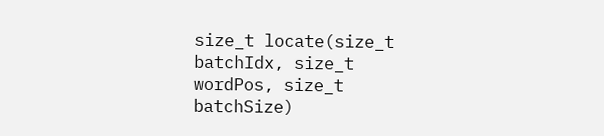size_t locate(size_t batchIdx, size_t wordPos, size_t batchSize)